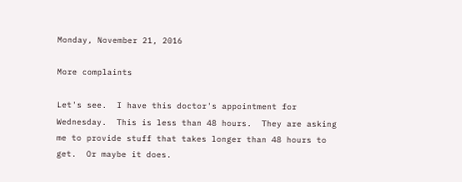Monday, November 21, 2016

More complaints

Let's see.  I have this doctor's appointment for Wednesday.  This is less than 48 hours.  They are asking me to provide stuff that takes longer than 48 hours to get.  Or maybe it does.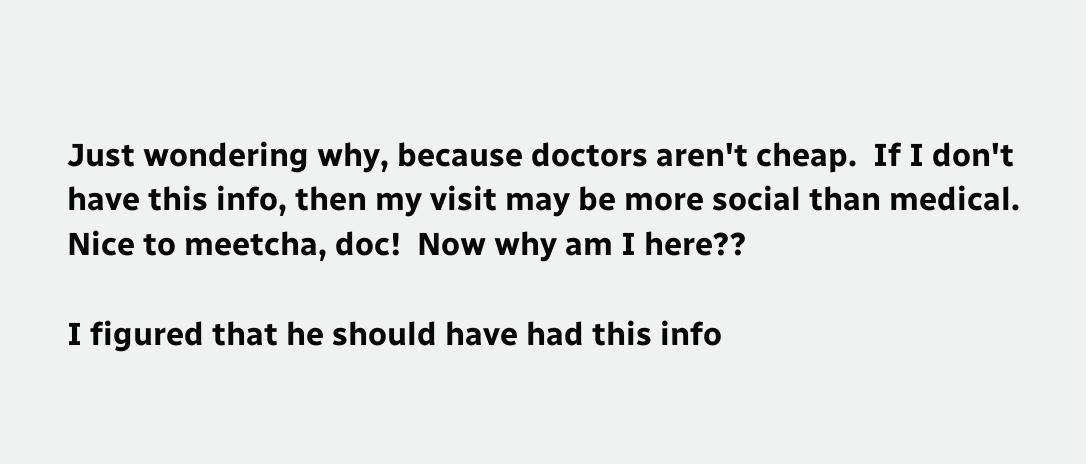Just wondering why, because doctors aren't cheap.  If I don't have this info, then my visit may be more social than medical.  Nice to meetcha, doc!  Now why am I here??

I figured that he should have had this info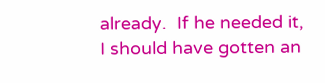already.  If he needed it, I should have gotten an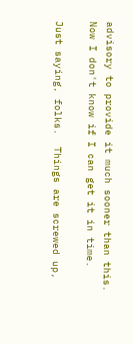advisory to provide it much sooner than this.  Now I don't know if I can get it in time.

Just saying, folks.  Things are screwed up,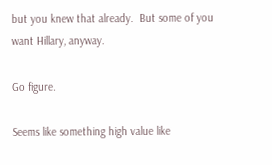but you knew that already.  But some of you want Hillary, anyway.

Go figure.

Seems like something high value like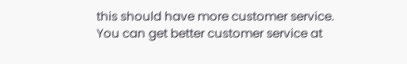this should have more customer service.  You can get better customer service at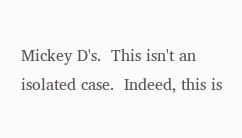Mickey D's.  This isn't an isolated case.  Indeed, this is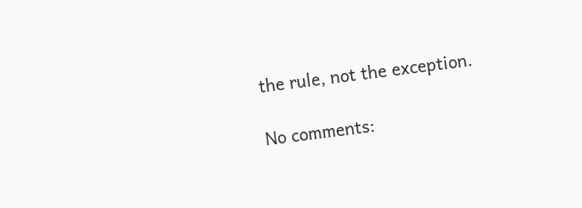the rule, not the exception.

No comments: